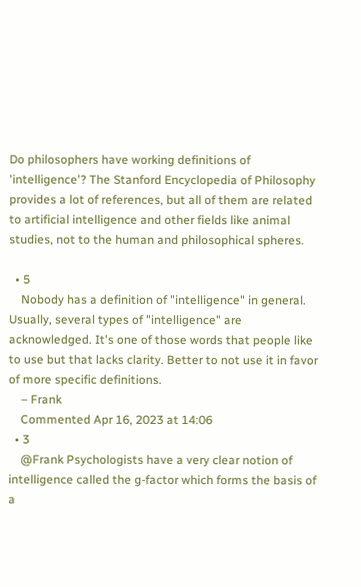Do philosophers have working definitions of 'intelligence'? The Stanford Encyclopedia of Philosophy provides a lot of references, but all of them are related to artificial intelligence and other fields like animal studies, not to the human and philosophical spheres.

  • 5
    Nobody has a definition of "intelligence" in general. Usually, several types of "intelligence" are acknowledged. It's one of those words that people like to use but that lacks clarity. Better to not use it in favor of more specific definitions.
    – Frank
    Commented Apr 16, 2023 at 14:06
  • 3
    @Frank Psychologists have a very clear notion of intelligence called the g-factor which forms the basis of a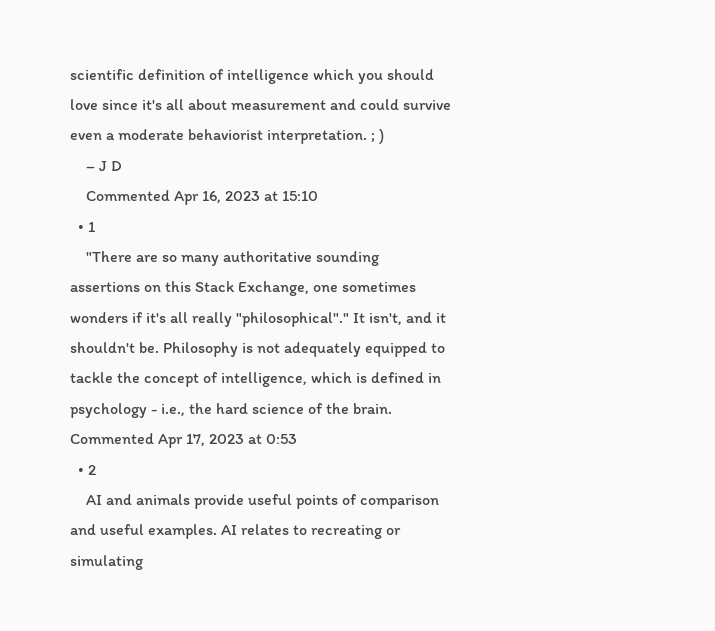scientific definition of intelligence which you should love since it's all about measurement and could survive even a moderate behaviorist interpretation. ; )
    – J D
    Commented Apr 16, 2023 at 15:10
  • 1
    "There are so many authoritative sounding assertions on this Stack Exchange, one sometimes wonders if it's all really "philosophical"." It isn't, and it shouldn't be. Philosophy is not adequately equipped to tackle the concept of intelligence, which is defined in psychology - i.e., the hard science of the brain. Commented Apr 17, 2023 at 0:53
  • 2
    AI and animals provide useful points of comparison and useful examples. AI relates to recreating or simulating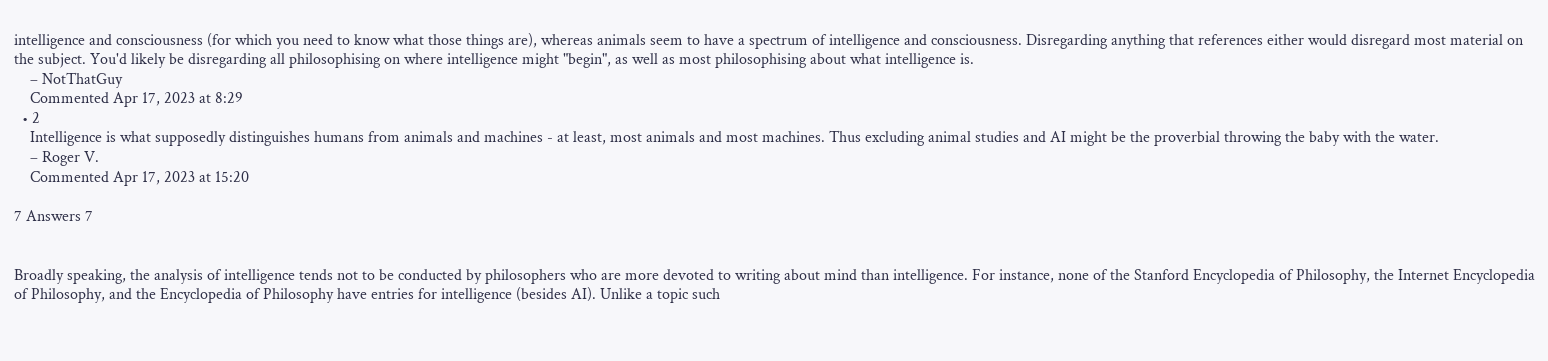intelligence and consciousness (for which you need to know what those things are), whereas animals seem to have a spectrum of intelligence and consciousness. Disregarding anything that references either would disregard most material on the subject. You'd likely be disregarding all philosophising on where intelligence might "begin", as well as most philosophising about what intelligence is.
    – NotThatGuy
    Commented Apr 17, 2023 at 8:29
  • 2
    Intelligence is what supposedly distinguishes humans from animals and machines - at least, most animals and most machines. Thus excluding animal studies and AI might be the proverbial throwing the baby with the water.
    – Roger V.
    Commented Apr 17, 2023 at 15:20

7 Answers 7


Broadly speaking, the analysis of intelligence tends not to be conducted by philosophers who are more devoted to writing about mind than intelligence. For instance, none of the Stanford Encyclopedia of Philosophy, the Internet Encyclopedia of Philosophy, and the Encyclopedia of Philosophy have entries for intelligence (besides AI). Unlike a topic such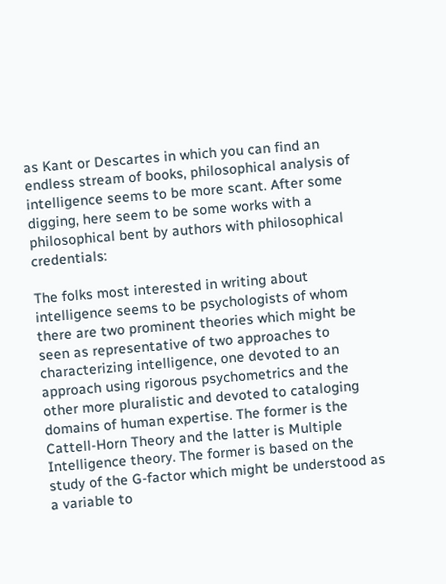as Kant or Descartes in which you can find an endless stream of books, philosophical analysis of intelligence seems to be more scant. After some digging, here seem to be some works with a philosophical bent by authors with philosophical credentials:

The folks most interested in writing about intelligence seems to be psychologists of whom there are two prominent theories which might be seen as representative of two approaches to characterizing intelligence, one devoted to an approach using rigorous psychometrics and the other more pluralistic and devoted to cataloging domains of human expertise. The former is the Cattell-Horn Theory and the latter is Multiple Intelligence theory. The former is based on the study of the G-factor which might be understood as a variable to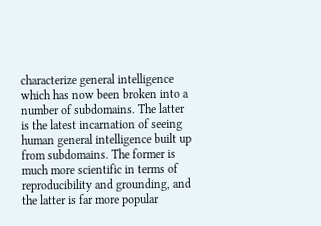characterize general intelligence which has now been broken into a number of subdomains. The latter is the latest incarnation of seeing human general intelligence built up from subdomains. The former is much more scientific in terms of reproducibility and grounding, and the latter is far more popular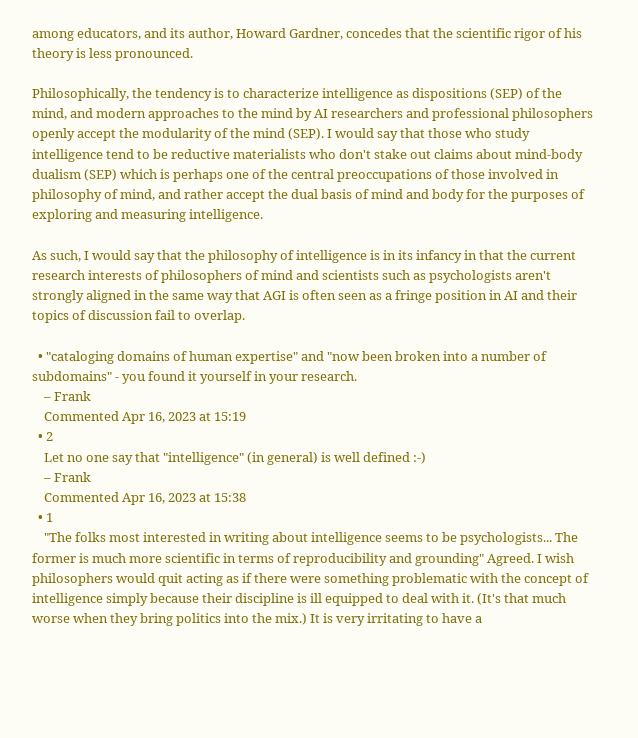among educators, and its author, Howard Gardner, concedes that the scientific rigor of his theory is less pronounced.

Philosophically, the tendency is to characterize intelligence as dispositions (SEP) of the mind, and modern approaches to the mind by AI researchers and professional philosophers openly accept the modularity of the mind (SEP). I would say that those who study intelligence tend to be reductive materialists who don't stake out claims about mind-body dualism (SEP) which is perhaps one of the central preoccupations of those involved in philosophy of mind, and rather accept the dual basis of mind and body for the purposes of exploring and measuring intelligence.

As such, I would say that the philosophy of intelligence is in its infancy in that the current research interests of philosophers of mind and scientists such as psychologists aren't strongly aligned in the same way that AGI is often seen as a fringe position in AI and their topics of discussion fail to overlap.

  • "cataloging domains of human expertise" and "now been broken into a number of subdomains" - you found it yourself in your research.
    – Frank
    Commented Apr 16, 2023 at 15:19
  • 2
    Let no one say that "intelligence" (in general) is well defined :-)
    – Frank
    Commented Apr 16, 2023 at 15:38
  • 1
    "The folks most interested in writing about intelligence seems to be psychologists... The former is much more scientific in terms of reproducibility and grounding" Agreed. I wish philosophers would quit acting as if there were something problematic with the concept of intelligence simply because their discipline is ill equipped to deal with it. (It's that much worse when they bring politics into the mix.) It is very irritating to have a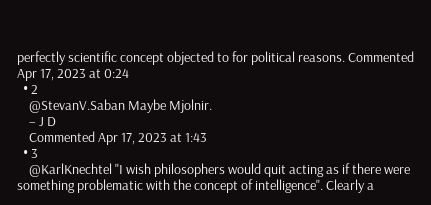perfectly scientific concept objected to for political reasons. Commented Apr 17, 2023 at 0:24
  • 2
    @StevanV.Saban Maybe Mjolnir.
    – J D
    Commented Apr 17, 2023 at 1:43
  • 3
    @KarlKnechtel "I wish philosophers would quit acting as if there were something problematic with the concept of intelligence". Clearly a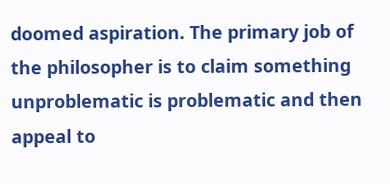doomed aspiration. The primary job of the philosopher is to claim something unproblematic is problematic and then appeal to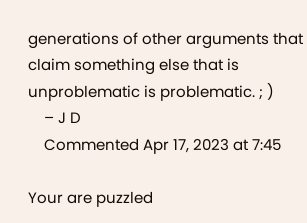generations of other arguments that claim something else that is unproblematic is problematic. ; )
    – J D
    Commented Apr 17, 2023 at 7:45

Your are puzzled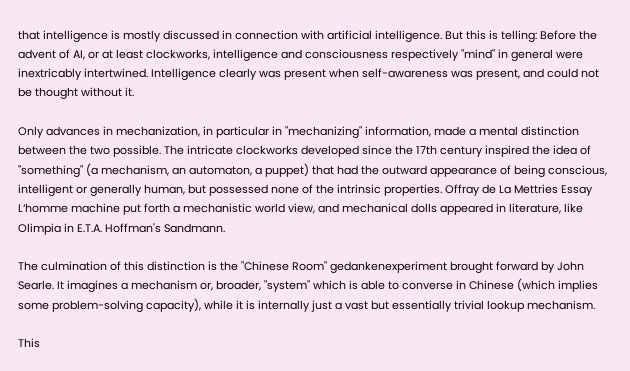that intelligence is mostly discussed in connection with artificial intelligence. But this is telling: Before the advent of AI, or at least clockworks, intelligence and consciousness respectively "mind" in general were inextricably intertwined. Intelligence clearly was present when self-awareness was present, and could not be thought without it.

Only advances in mechanization, in particular in "mechanizing" information, made a mental distinction between the two possible. The intricate clockworks developed since the 17th century inspired the idea of "something" (a mechanism, an automaton, a puppet) that had the outward appearance of being conscious, intelligent or generally human, but possessed none of the intrinsic properties. Offray de La Mettries Essay L‘homme machine put forth a mechanistic world view, and mechanical dolls appeared in literature, like Olimpia in E.T.A. Hoffman's Sandmann.

The culmination of this distinction is the "Chinese Room" gedankenexperiment brought forward by John Searle. It imagines a mechanism or, broader, "system" which is able to converse in Chinese (which implies some problem-solving capacity), while it is internally just a vast but essentially trivial lookup mechanism.

This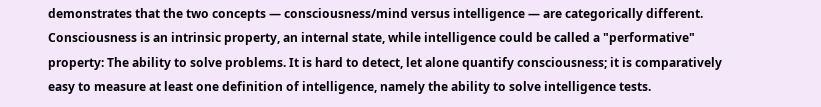demonstrates that the two concepts — consciousness/mind versus intelligence — are categorically different. Consciousness is an intrinsic property, an internal state, while intelligence could be called a "performative" property: The ability to solve problems. It is hard to detect, let alone quantify consciousness; it is comparatively easy to measure at least one definition of intelligence, namely the ability to solve intelligence tests.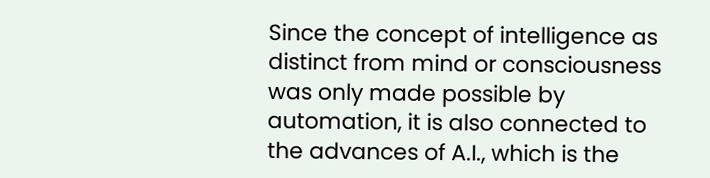Since the concept of intelligence as distinct from mind or consciousness was only made possible by automation, it is also connected to the advances of A.I., which is the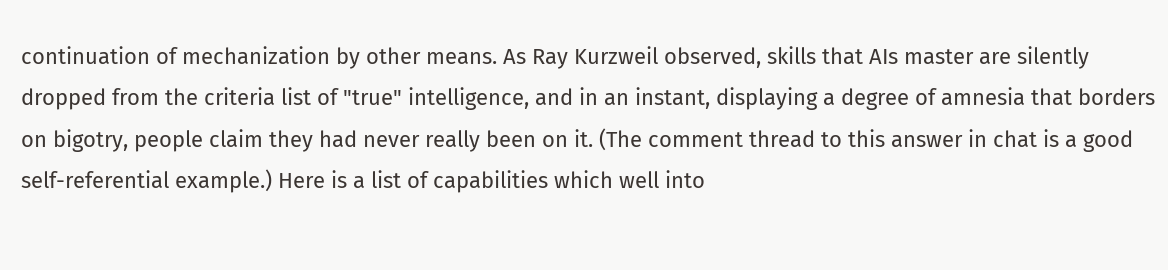continuation of mechanization by other means. As Ray Kurzweil observed, skills that AIs master are silently dropped from the criteria list of "true" intelligence, and in an instant, displaying a degree of amnesia that borders on bigotry, people claim they had never really been on it. (The comment thread to this answer in chat is a good self-referential example.) Here is a list of capabilities which well into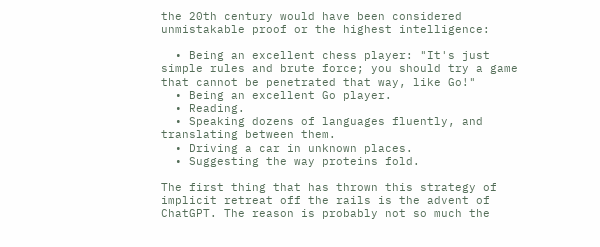the 20th century would have been considered unmistakable proof or the highest intelligence:

  • Being an excellent chess player: "It's just simple rules and brute force; you should try a game that cannot be penetrated that way, like Go!"
  • Being an excellent Go player.
  • Reading.
  • Speaking dozens of languages fluently, and translating between them.
  • Driving a car in unknown places.
  • Suggesting the way proteins fold.

The first thing that has thrown this strategy of implicit retreat off the rails is the advent of ChatGPT. The reason is probably not so much the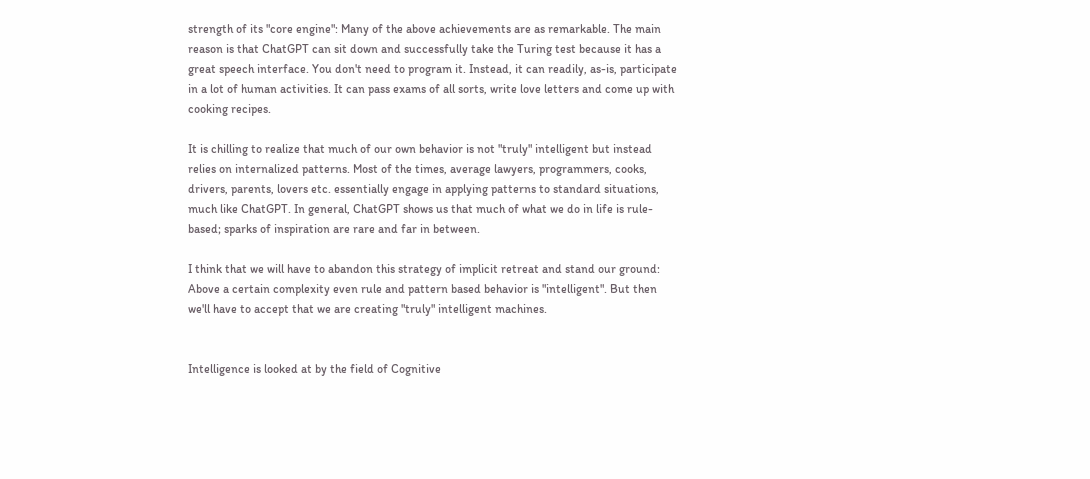strength of its "core engine": Many of the above achievements are as remarkable. The main reason is that ChatGPT can sit down and successfully take the Turing test because it has a great speech interface. You don't need to program it. Instead, it can readily, as-is, participate in a lot of human activities. It can pass exams of all sorts, write love letters and come up with cooking recipes.

It is chilling to realize that much of our own behavior is not "truly" intelligent but instead relies on internalized patterns. Most of the times, average lawyers, programmers, cooks, drivers, parents, lovers etc. essentially engage in applying patterns to standard situations, much like ChatGPT. In general, ChatGPT shows us that much of what we do in life is rule-based; sparks of inspiration are rare and far in between.

I think that we will have to abandon this strategy of implicit retreat and stand our ground: Above a certain complexity even rule and pattern based behavior is "intelligent". But then we'll have to accept that we are creating "truly" intelligent machines.


Intelligence is looked at by the field of Cognitive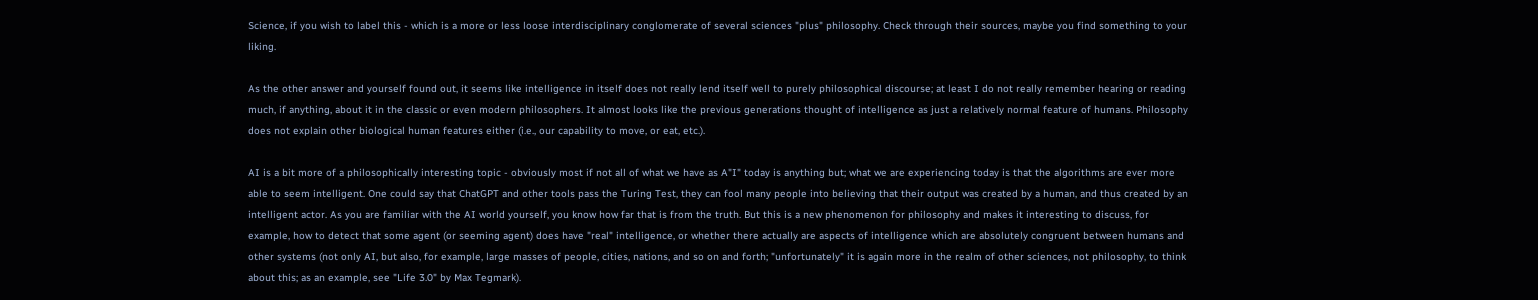Science, if you wish to label this - which is a more or less loose interdisciplinary conglomerate of several sciences "plus" philosophy. Check through their sources, maybe you find something to your liking.

As the other answer and yourself found out, it seems like intelligence in itself does not really lend itself well to purely philosophical discourse; at least I do not really remember hearing or reading much, if anything, about it in the classic or even modern philosophers. It almost looks like the previous generations thought of intelligence as just a relatively normal feature of humans. Philosophy does not explain other biological human features either (i.e., our capability to move, or eat, etc.).

AI is a bit more of a philosophically interesting topic - obviously most if not all of what we have as A"I" today is anything but; what we are experiencing today is that the algorithms are ever more able to seem intelligent. One could say that ChatGPT and other tools pass the Turing Test, they can fool many people into believing that their output was created by a human, and thus created by an intelligent actor. As you are familiar with the AI world yourself, you know how far that is from the truth. But this is a new phenomenon for philosophy and makes it interesting to discuss, for example, how to detect that some agent (or seeming agent) does have "real" intelligence, or whether there actually are aspects of intelligence which are absolutely congruent between humans and other systems (not only AI, but also, for example, large masses of people, cities, nations, and so on and forth; "unfortunately" it is again more in the realm of other sciences, not philosophy, to think about this; as an example, see "Life 3.0" by Max Tegmark).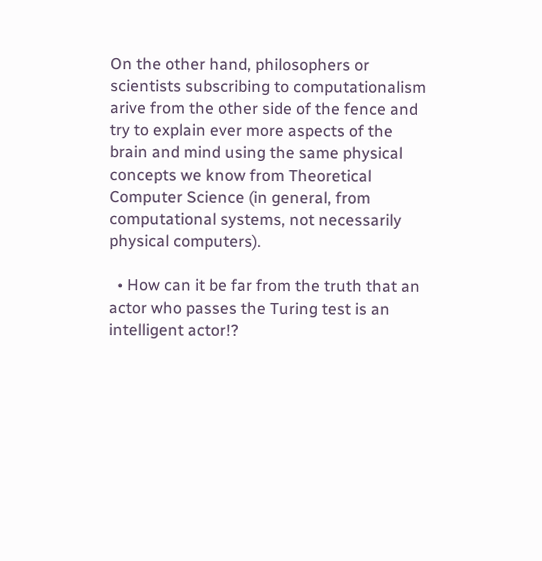On the other hand, philosophers or scientists subscribing to computationalism arive from the other side of the fence and try to explain ever more aspects of the brain and mind using the same physical concepts we know from Theoretical Computer Science (in general, from computational systems, not necessarily physical computers).

  • How can it be far from the truth that an actor who passes the Turing test is an intelligent actor!?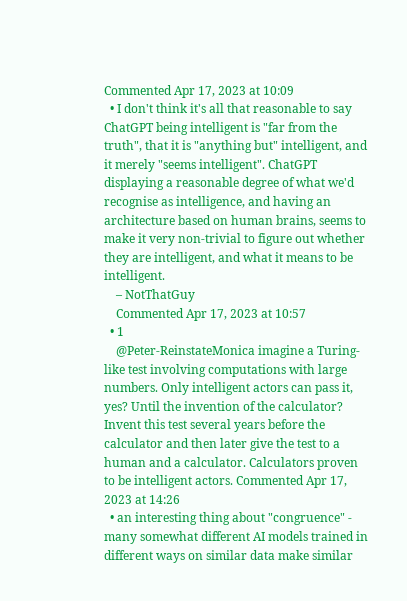Commented Apr 17, 2023 at 10:09
  • I don't think it's all that reasonable to say ChatGPT being intelligent is "far from the truth", that it is "anything but" intelligent, and it merely "seems intelligent". ChatGPT displaying a reasonable degree of what we'd recognise as intelligence, and having an architecture based on human brains, seems to make it very non-trivial to figure out whether they are intelligent, and what it means to be intelligent.
    – NotThatGuy
    Commented Apr 17, 2023 at 10:57
  • 1
    @Peter-ReinstateMonica imagine a Turing-like test involving computations with large numbers. Only intelligent actors can pass it, yes? Until the invention of the calculator? Invent this test several years before the calculator and then later give the test to a human and a calculator. Calculators proven to be intelligent actors. Commented Apr 17, 2023 at 14:26
  • an interesting thing about "congruence" - many somewhat different AI models trained in different ways on similar data make similar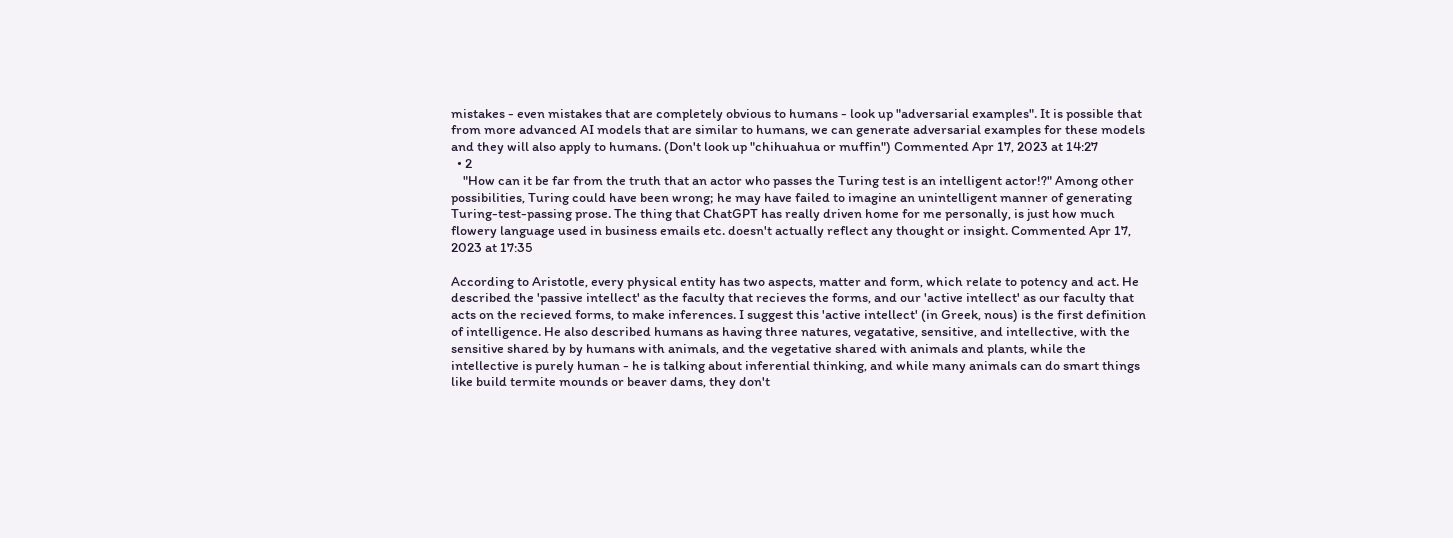mistakes - even mistakes that are completely obvious to humans - look up "adversarial examples". It is possible that from more advanced AI models that are similar to humans, we can generate adversarial examples for these models and they will also apply to humans. (Don't look up "chihuahua or muffin") Commented Apr 17, 2023 at 14:27
  • 2
    "How can it be far from the truth that an actor who passes the Turing test is an intelligent actor!?" Among other possibilities, Turing could have been wrong; he may have failed to imagine an unintelligent manner of generating Turing-test-passing prose. The thing that ChatGPT has really driven home for me personally, is just how much flowery language used in business emails etc. doesn't actually reflect any thought or insight. Commented Apr 17, 2023 at 17:35

According to Aristotle, every physical entity has two aspects, matter and form, which relate to potency and act. He described the 'passive intellect' as the faculty that recieves the forms, and our 'active intellect' as our faculty that acts on the recieved forms, to make inferences. I suggest this 'active intellect' (in Greek, nous) is the first definition of intelligence. He also described humans as having three natures, vegatative, sensitive, and intellective, with the sensitive shared by by humans with animals, and the vegetative shared with animals and plants, while the intellective is purely human - he is talking about inferential thinking, and while many animals can do smart things like build termite mounds or beaver dams, they don't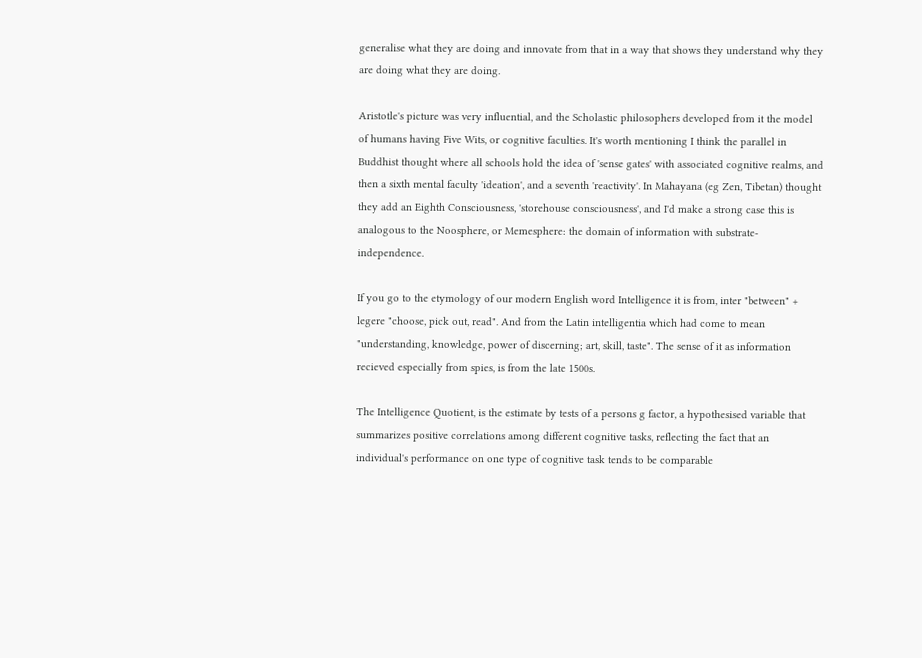generalise what they are doing and innovate from that in a way that shows they understand why they are doing what they are doing.

Aristotle's picture was very influential, and the Scholastic philosophers developed from it the model of humans having Five Wits, or cognitive faculties. It's worth mentioning I think the parallel in Buddhist thought where all schools hold the idea of 'sense gates' with associated cognitive realms, and then a sixth mental faculty 'ideation', and a seventh 'reactivity'. In Mahayana (eg Zen, Tibetan) thought they add an Eighth Consciousness, 'storehouse consciousness', and I'd make a strong case this is analogous to the Noosphere, or Memesphere: the domain of information with substrate-independence.

If you go to the etymology of our modern English word Intelligence it is from, inter "between" + legere "choose, pick out, read". And from the Latin intelligentia which had come to mean "understanding, knowledge, power of discerning; art, skill, taste". The sense of it as information recieved especially from spies, is from the late 1500s.

The Intelligence Quotient, is the estimate by tests of a persons g factor, a hypothesised variable that summarizes positive correlations among different cognitive tasks, reflecting the fact that an individual's performance on one type of cognitive task tends to be comparable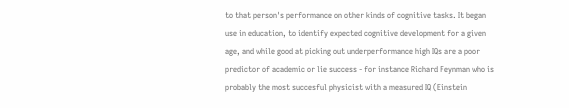to that person's performance on other kinds of cognitive tasks. It began use in education, to identify expected cognitive development for a given age, and while good at picking out underperformance high IQs are a poor predictor of academic or lie success - for instance Richard Feynman who is probably the most succesful physicist with a measured IQ (Einstein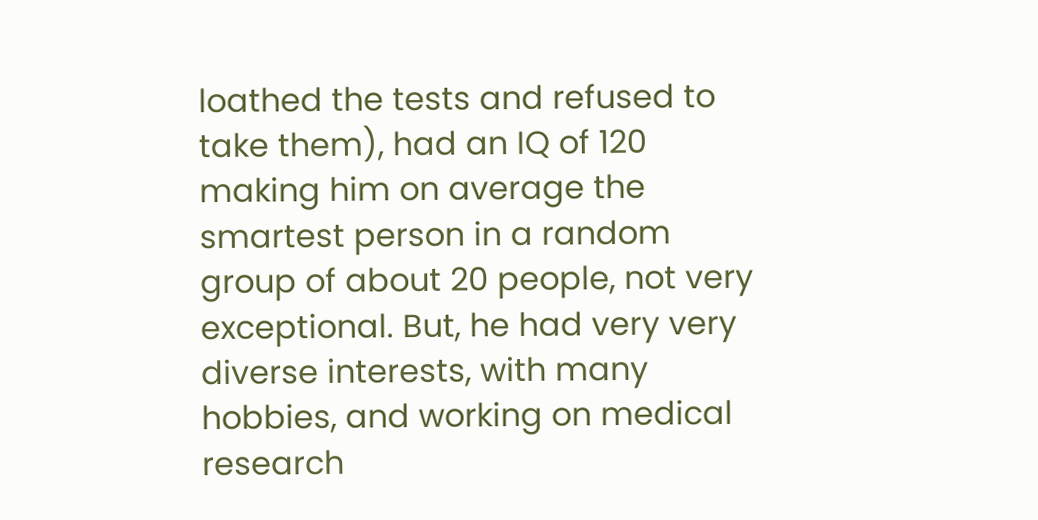loathed the tests and refused to take them), had an IQ of 120 making him on average the smartest person in a random group of about 20 people, not very exceptional. But, he had very very diverse interests, with many hobbies, and working on medical research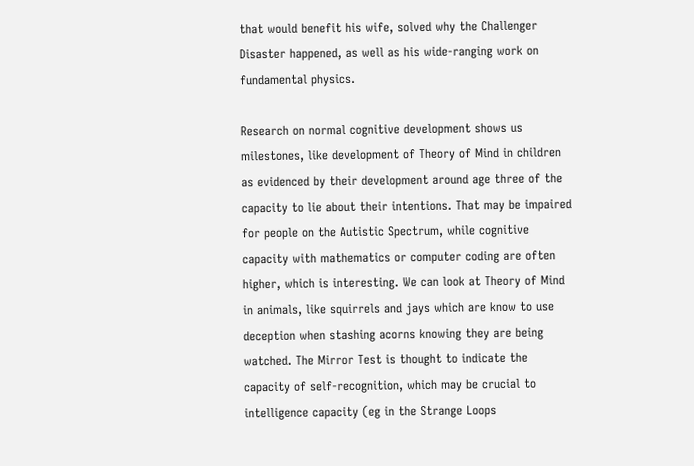that would benefit his wife, solved why the Challenger Disaster happened, as well as his wide-ranging work on fundamental physics.

Research on normal cognitive development shows us milestones, like development of Theory of Mind in children as evidenced by their development around age three of the capacity to lie about their intentions. That may be impaired for people on the Autistic Spectrum, while cognitive capacity with mathematics or computer coding are often higher, which is interesting. We can look at Theory of Mind in animals, like squirrels and jays which are know to use deception when stashing acorns knowing they are being watched. The Mirror Test is thought to indicate the capacity of self-recognition, which may be crucial to intelligence capacity (eg in the Strange Loops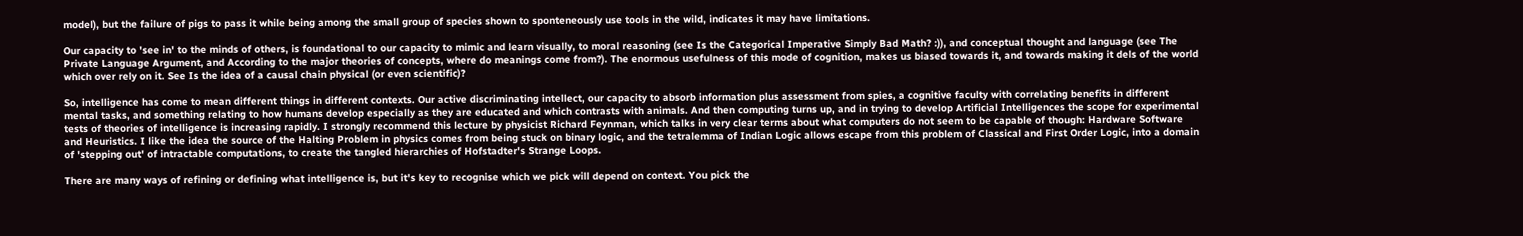model), but the failure of pigs to pass it while being among the small group of species shown to sponteneously use tools in the wild, indicates it may have limitations.

Our capacity to 'see in' to the minds of others, is foundational to our capacity to mimic and learn visually, to moral reasoning (see Is the Categorical Imperative Simply Bad Math? :)), and conceptual thought and language (see The Private Language Argument, and According to the major theories of concepts, where do meanings come from?). The enormous usefulness of this mode of cognition, makes us biased towards it, and towards making it dels of the world which over rely on it. See Is the idea of a causal chain physical (or even scientific)?

So, intelligence has come to mean different things in different contexts. Our active discriminating intellect, our capacity to absorb information plus assessment from spies, a cognitive faculty with correlating benefits in different mental tasks, and something relating to how humans develop especially as they are educated and which contrasts with animals. And then computing turns up, and in trying to develop Artificial Intelligences the scope for experimental tests of theories of intelligence is increasing rapidly. I strongly recommend this lecture by physicist Richard Feynman, which talks in very clear terms about what computers do not seem to be capable of though: Hardware Software and Heuristics. I like the idea the source of the Halting Problem in physics comes from being stuck on binary logic, and the tetralemma of Indian Logic allows escape from this problem of Classical and First Order Logic, into a domain of 'stepping out' of intractable computations, to create the tangled hierarchies of Hofstadter's Strange Loops.

There are many ways of refining or defining what intelligence is, but it's key to recognise which we pick will depend on context. You pick the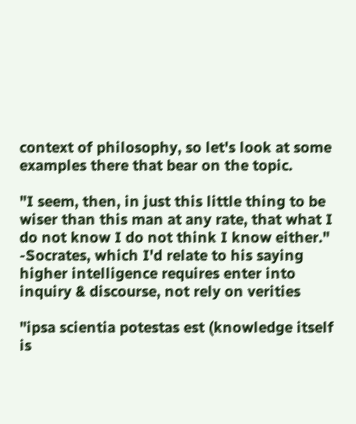context of philosophy, so let's look at some examples there that bear on the topic.

"I seem, then, in just this little thing to be wiser than this man at any rate, that what I do not know I do not think I know either." -Socrates, which I'd relate to his saying higher intelligence requires enter into inquiry & discourse, not rely on verities

"ipsa scientia potestas est (knowledge itself is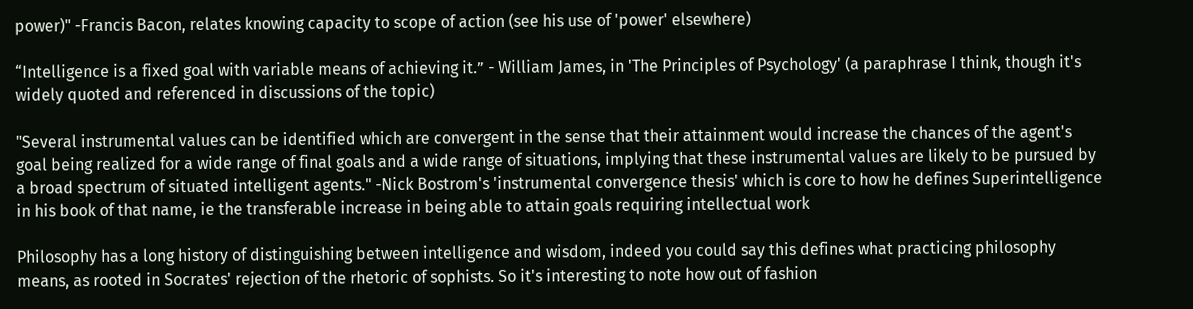power)" -Francis Bacon, relates knowing capacity to scope of action (see his use of 'power' elsewhere)

“Intelligence is a fixed goal with variable means of achieving it.” - William James, in 'The Principles of Psychology' (a paraphrase I think, though it's widely quoted and referenced in discussions of the topic)

"Several instrumental values can be identified which are convergent in the sense that their attainment would increase the chances of the agent's goal being realized for a wide range of final goals and a wide range of situations, implying that these instrumental values are likely to be pursued by a broad spectrum of situated intelligent agents." -Nick Bostrom's 'instrumental convergence thesis' which is core to how he defines Superintelligence in his book of that name, ie the transferable increase in being able to attain goals requiring intellectual work

Philosophy has a long history of distinguishing between intelligence and wisdom, indeed you could say this defines what practicing philosophy means, as rooted in Socrates' rejection of the rhetoric of sophists. So it's interesting to note how out of fashion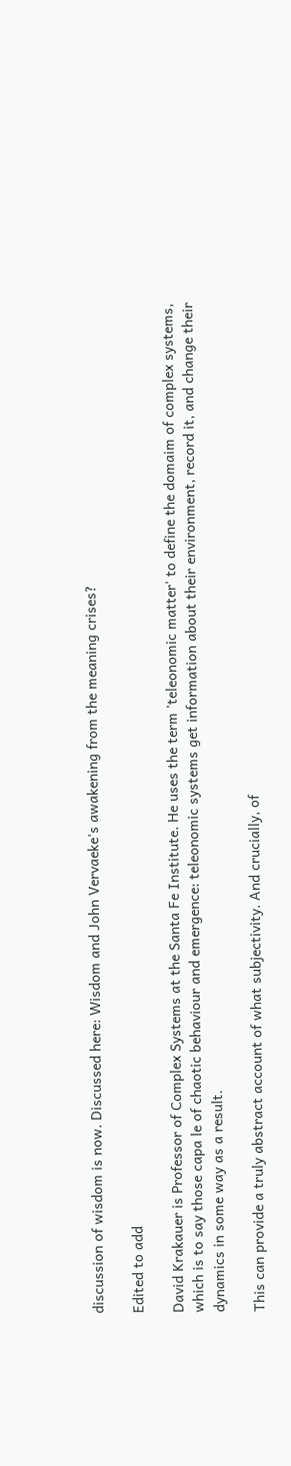discussion of wisdom is now. Discussed here: Wisdom and John Vervaeke's awakening from the meaning crises?

Edited to add

David Krakauer is Professor of Complex Systems at the Santa Fe Institute. He uses the term 'teleonomic matter' to define the domaim of complex systems, which is to say those capa le of chaotic behaviour and emergence: teleonomic systems get information about their environment, record it, and change their dynamics in some way as a result.

This can provide a truly abstract account of what subjectivity. And crucially, of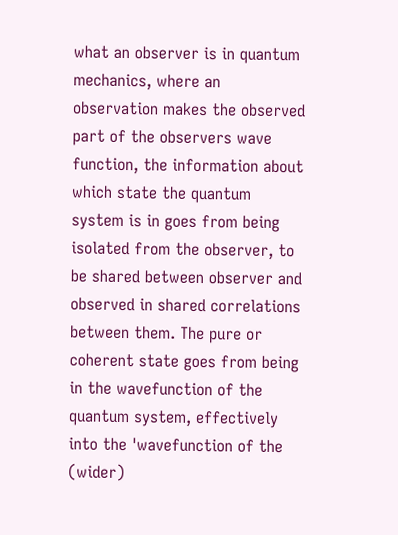what an observer is in quantum mechanics, where an observation makes the observed part of the observers wave function, the information about which state the quantum system is in goes from being isolated from the observer, to be shared between observer and observed in shared correlations between them. The pure or coherent state goes from being in the wavefunction of the quantum system, effectively into the 'wavefunction of the (wider)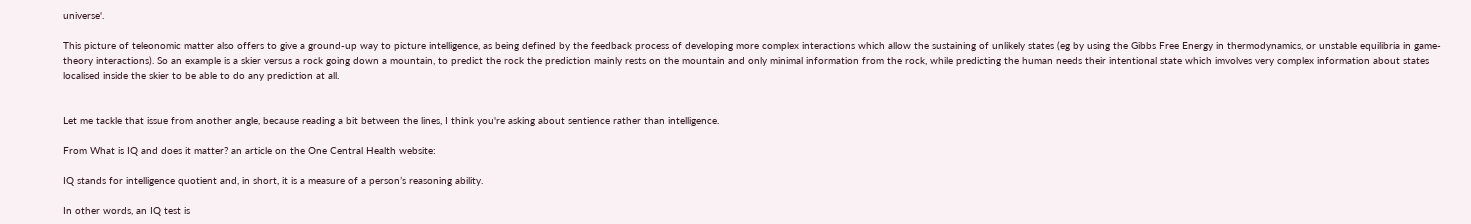universe'.

This picture of teleonomic matter also offers to give a ground-up way to picture intelligence, as being defined by the feedback process of developing more complex interactions which allow the sustaining of unlikely states (eg by using the Gibbs Free Energy in thermodynamics, or unstable equilibria in game-theory interactions). So an example is a skier versus a rock going down a mountain, to predict the rock the prediction mainly rests on the mountain and only minimal information from the rock, while predicting the human needs their intentional state which imvolves very complex information about states localised inside the skier to be able to do any prediction at all.


Let me tackle that issue from another angle, because reading a bit between the lines, I think you're asking about sentience rather than intelligence.

From What is IQ and does it matter? an article on the One Central Health website:

IQ stands for intelligence quotient and, in short, it is a measure of a person’s reasoning ability.

In other words, an IQ test is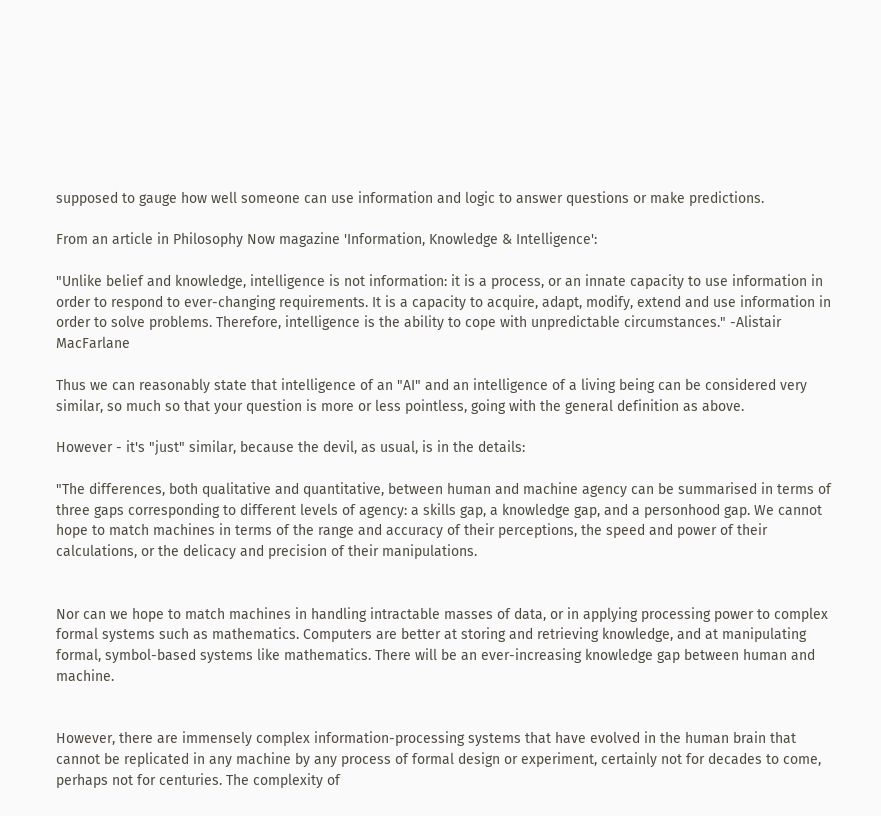supposed to gauge how well someone can use information and logic to answer questions or make predictions.

From an article in Philosophy Now magazine 'Information, Knowledge & Intelligence':

"Unlike belief and knowledge, intelligence is not information: it is a process, or an innate capacity to use information in order to respond to ever-changing requirements. It is a capacity to acquire, adapt, modify, extend and use information in order to solve problems. Therefore, intelligence is the ability to cope with unpredictable circumstances." -Alistair MacFarlane

Thus we can reasonably state that intelligence of an "AI" and an intelligence of a living being can be considered very similar, so much so that your question is more or less pointless, going with the general definition as above.

However - it's "just" similar, because the devil, as usual, is in the details:

"The differences, both qualitative and quantitative, between human and machine agency can be summarised in terms of three gaps corresponding to different levels of agency: a skills gap, a knowledge gap, and a personhood gap. We cannot hope to match machines in terms of the range and accuracy of their perceptions, the speed and power of their calculations, or the delicacy and precision of their manipulations.


Nor can we hope to match machines in handling intractable masses of data, or in applying processing power to complex formal systems such as mathematics. Computers are better at storing and retrieving knowledge, and at manipulating formal, symbol-based systems like mathematics. There will be an ever-increasing knowledge gap between human and machine.


However, there are immensely complex information-processing systems that have evolved in the human brain that cannot be replicated in any machine by any process of formal design or experiment, certainly not for decades to come, perhaps not for centuries. The complexity of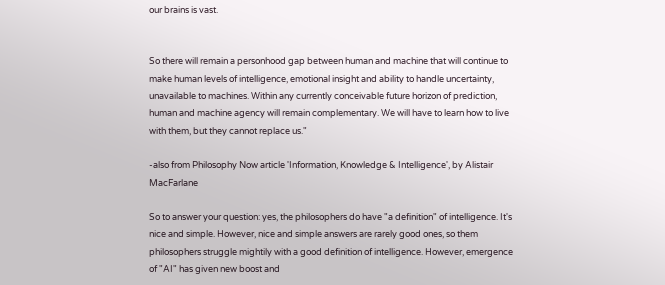our brains is vast.


So there will remain a personhood gap between human and machine that will continue to make human levels of intelligence, emotional insight and ability to handle uncertainty, unavailable to machines. Within any currently conceivable future horizon of prediction, human and machine agency will remain complementary. We will have to learn how to live with them, but they cannot replace us."

-also from Philosophy Now article 'Information, Knowledge & Intelligence', by Alistair MacFarlane

So to answer your question: yes, the philosophers do have "a definition" of intelligence. It's nice and simple. However, nice and simple answers are rarely good ones, so them philosophers struggle mightily with a good definition of intelligence. However, emergence of "AI" has given new boost and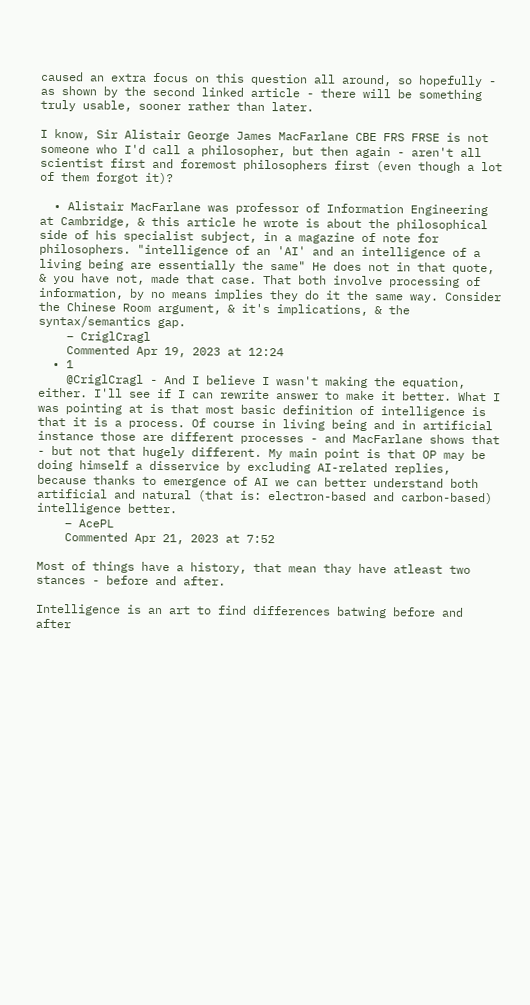caused an extra focus on this question all around, so hopefully - as shown by the second linked article - there will be something truly usable, sooner rather than later.

I know, Sir Alistair George James MacFarlane CBE FRS FRSE is not someone who I'd call a philosopher, but then again - aren't all scientist first and foremost philosophers first (even though a lot of them forgot it)?

  • Alistair MacFarlane was professor of Information Engineering at Cambridge, & this article he wrote is about the philosophical side of his specialist subject, in a magazine of note for philosophers. "intelligence of an 'AI' and an intelligence of a living being are essentially the same" He does not in that quote, & you have not, made that case. That both involve processing of information, by no means implies they do it the same way. Consider the Chinese Room argument, & it's implications, & the syntax/semantics gap.
    – CriglCragl
    Commented Apr 19, 2023 at 12:24
  • 1
    @CriglCragl - And I believe I wasn't making the equation, either. I'll see if I can rewrite answer to make it better. What I was pointing at is that most basic definition of intelligence is that it is a process. Of course in living being and in artificial instance those are different processes - and MacFarlane shows that - but not that hugely different. My main point is that OP may be doing himself a disservice by excluding AI-related replies, because thanks to emergence of AI we can better understand both artificial and natural (that is: electron-based and carbon-based) intelligence better.
    – AcePL
    Commented Apr 21, 2023 at 7:52

Most of things have a history, that mean thay have atleast two stances - before and after.

Intelligence is an art to find differences batwing before and after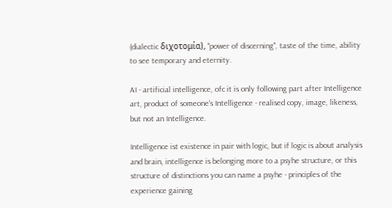(dialectic διχοτομία), "power of discerning", taste of the time, ability to see temporary and eternity.

AI - artificial intelligence, ofc it is only following part after Intelligence art, product of someone's Intelligence - realised copy, image, likeness, but not an Intelligence.

Intelligence ist existence in pair with logic, but if logic is about analysis and brain, intelligence is belonging more to a psyhe structure, or this structure of distinctions you can name a psyhe - principles of the experience gaining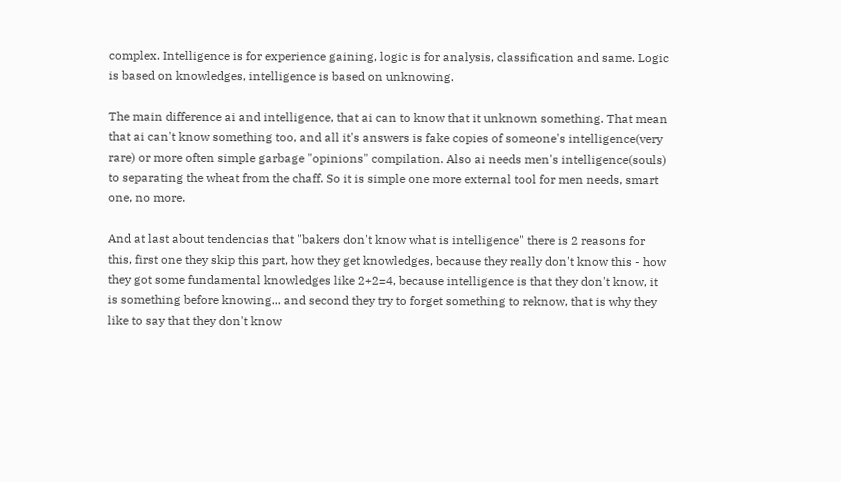complex. Intelligence is for experience gaining, logic is for analysis, classification and same. Logic is based on knowledges, intelligence is based on unknowing.

The main difference ai and intelligence, that ai can to know that it unknown something. That mean that ai can't know something too, and all it's answers is fake copies of someone's intelligence(very rare) or more often simple garbage "opinions" compilation. Also ai needs men's intelligence(souls) to separating the wheat from the chaff. So it is simple one more external tool for men needs, smart one, no more.

And at last about tendencias that "bakers don't know what is intelligence" there is 2 reasons for this, first one they skip this part, how they get knowledges, because they really don't know this - how they got some fundamental knowledges like 2+2=4, because intelligence is that they don't know, it is something before knowing... and second they try to forget something to reknow, that is why they like to say that they don't know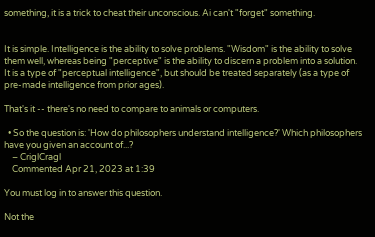something, it is a trick to cheat their unconscious. Ai can't "forget" something.


It is simple. Intelligence is the ability to solve problems. "Wisdom" is the ability to solve them well, whereas being "perceptive" is the ability to discern a problem into a solution. It is a type of "perceptual intelligence", but should be treated separately (as a type of pre-made intelligence from prior ages).

That's it -- there's no need to compare to animals or computers.

  • So the question is: 'How do philosophers understand intelligence?' Which philosophers have you given an account of...?
    – CriglCragl
    Commented Apr 21, 2023 at 1:39

You must log in to answer this question.

Not the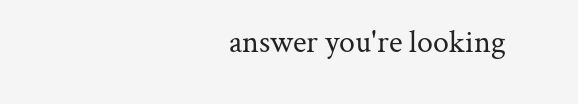answer you're looking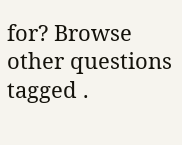for? Browse other questions tagged .